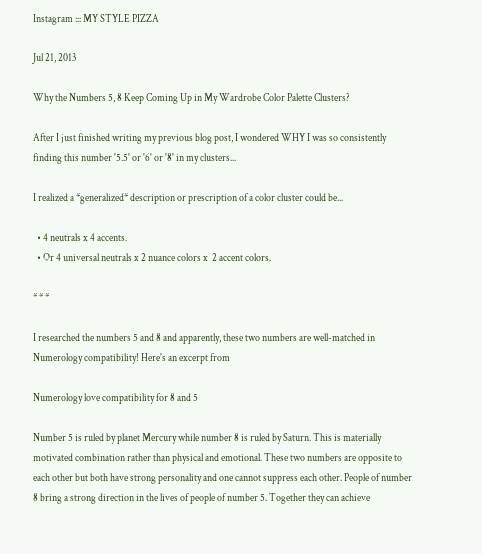Instagram ::: MY STYLE PIZZA

Jul 21, 2013

Why the Numbers 5, 8 Keep Coming Up in My Wardrobe Color Palette Clusters?

After I just finished writing my previous blog post, I wondered WHY I was so consistently finding this number '5.5' or '6' or '8' in my clusters...

I realized a *generalized* description or prescription of a color cluster could be...

  • 4 neutrals x 4 accents.
  • Or 4 universal neutrals x 2 nuance colors x  2 accent colors.

* * *

I researched the numbers 5 and 8 and apparently, these two numbers are well-matched in Numerology compatibility! Here's an excerpt from

Numerology love compatibility for 8 and 5

Number 5 is ruled by planet Mercury while number 8 is ruled by Saturn. This is materially motivated combination rather than physical and emotional. These two numbers are opposite to each other but both have strong personality and one cannot suppress each other. People of number 8 bring a strong direction in the lives of people of number 5. Together they can achieve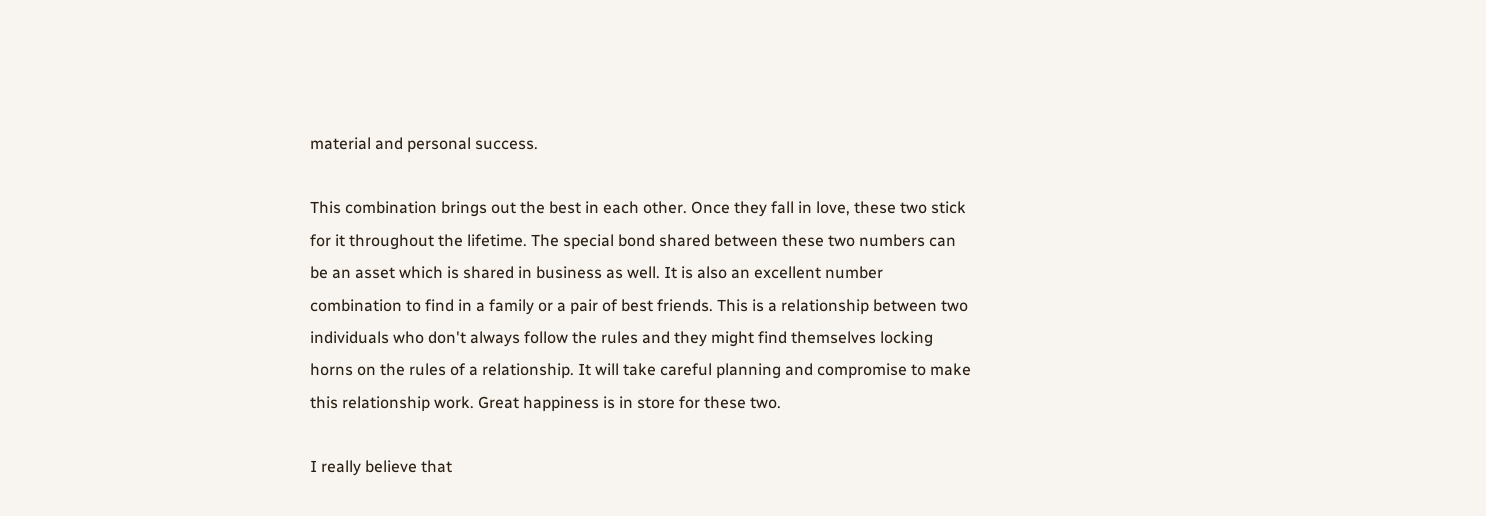material and personal success.

This combination brings out the best in each other. Once they fall in love, these two stick for it throughout the lifetime. The special bond shared between these two numbers can be an asset which is shared in business as well. It is also an excellent number combination to find in a family or a pair of best friends. This is a relationship between two individuals who don't always follow the rules and they might find themselves locking horns on the rules of a relationship. It will take careful planning and compromise to make this relationship work. Great happiness is in store for these two.

I really believe that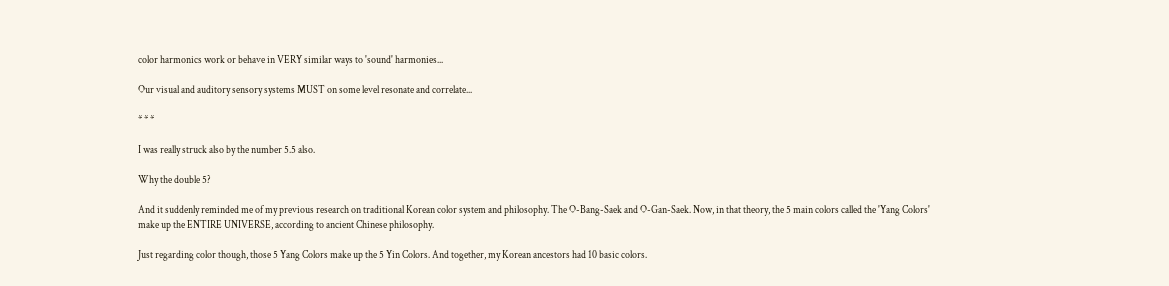color harmonics work or behave in VERY similar ways to 'sound' harmonies...

Our visual and auditory sensory systems MUST on some level resonate and correlate...

* * *

I was really struck also by the number 5.5 also.

Why the double 5?

And it suddenly reminded me of my previous research on traditional Korean color system and philosophy. The O-Bang-Saek and O-Gan-Saek. Now, in that theory, the 5 main colors called the 'Yang Colors' make up the ENTIRE UNIVERSE, according to ancient Chinese philosophy.

Just regarding color though, those 5 Yang Colors make up the 5 Yin Colors. And together, my Korean ancestors had 10 basic colors.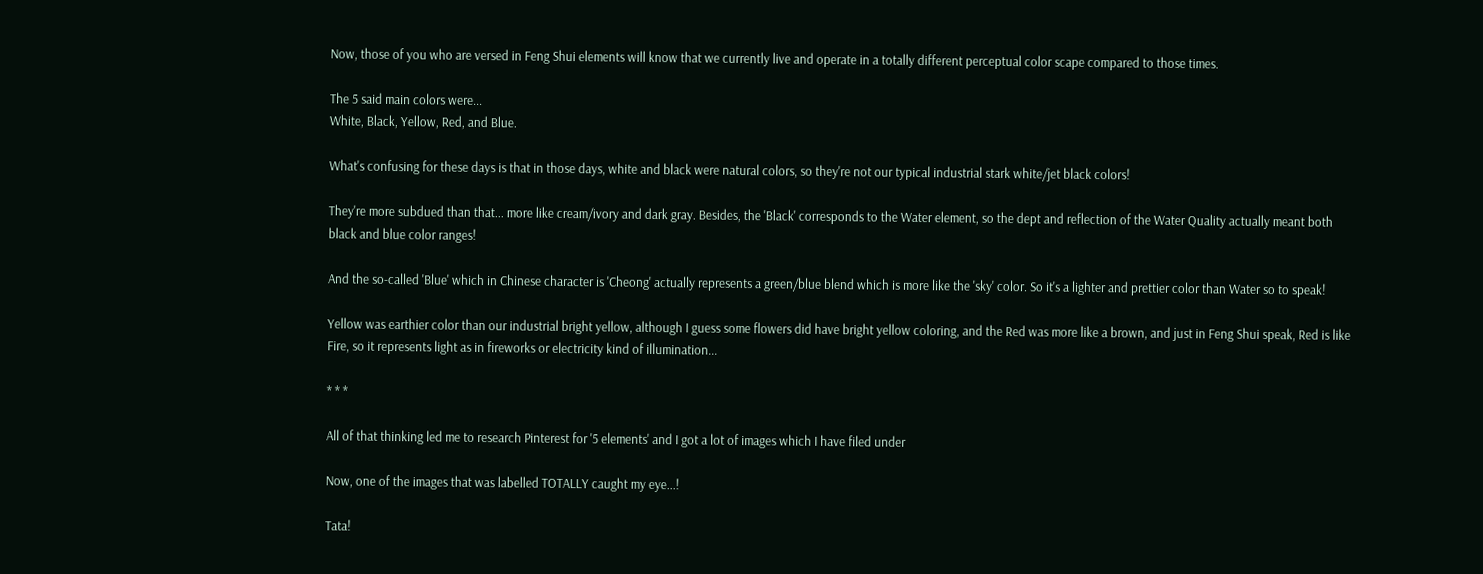Now, those of you who are versed in Feng Shui elements will know that we currently live and operate in a totally different perceptual color scape compared to those times.

The 5 said main colors were...
White, Black, Yellow, Red, and Blue.

What's confusing for these days is that in those days, white and black were natural colors, so they're not our typical industrial stark white/jet black colors!

They're more subdued than that... more like cream/ivory and dark gray. Besides, the 'Black' corresponds to the Water element, so the dept and reflection of the Water Quality actually meant both black and blue color ranges!

And the so-called 'Blue' which in Chinese character is 'Cheong' actually represents a green/blue blend which is more like the 'sky' color. So it's a lighter and prettier color than Water so to speak!

Yellow was earthier color than our industrial bright yellow, although I guess some flowers did have bright yellow coloring, and the Red was more like a brown, and just in Feng Shui speak, Red is like Fire, so it represents light as in fireworks or electricity kind of illumination...

* * *

All of that thinking led me to research Pinterest for '5 elements' and I got a lot of images which I have filed under

Now, one of the images that was labelled TOTALLY caught my eye...!

Tata!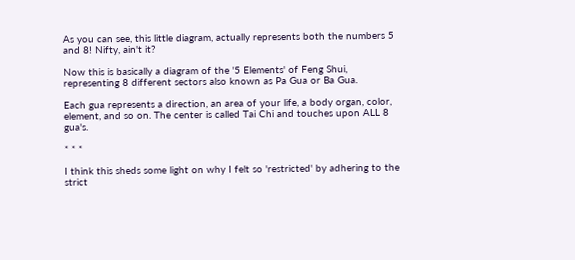As you can see, this little diagram, actually represents both the numbers 5 and 8! Nifty, ain't it?

Now this is basically a diagram of the '5 Elements' of Feng Shui, representing 8 different sectors also known as Pa Gua or Ba Gua.

Each gua represents a direction, an area of your life, a body organ, color, element, and so on. The center is called Tai Chi and touches upon ALL 8 gua's.

* * *

I think this sheds some light on why I felt so 'restricted' by adhering to the strict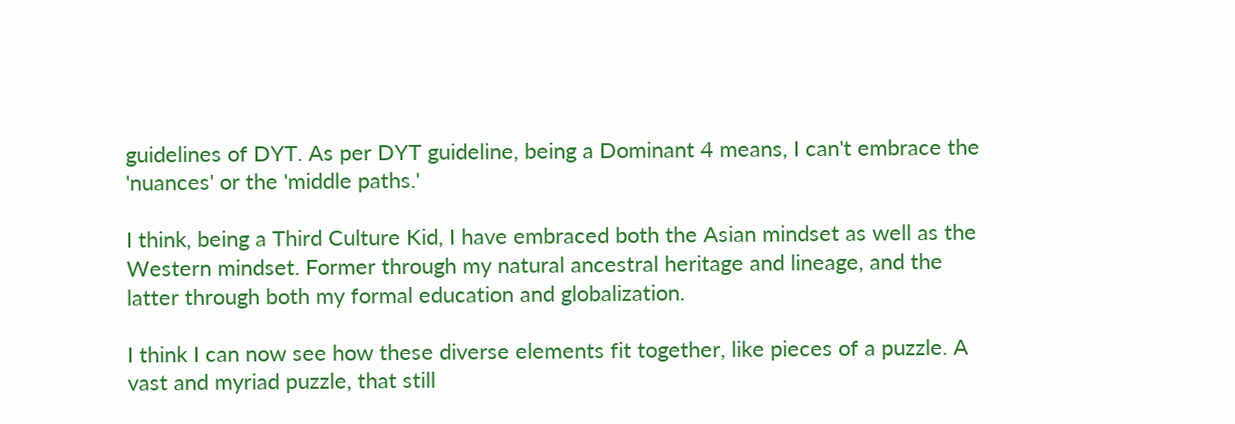guidelines of DYT. As per DYT guideline, being a Dominant 4 means, I can't embrace the 'nuances' or the 'middle paths.'

I think, being a Third Culture Kid, I have embraced both the Asian mindset as well as the Western mindset. Former through my natural ancestral heritage and lineage, and the latter through both my formal education and globalization.

I think I can now see how these diverse elements fit together, like pieces of a puzzle. A vast and myriad puzzle, that still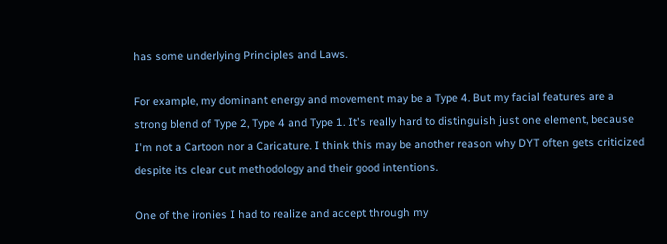has some underlying Principles and Laws.

For example, my dominant energy and movement may be a Type 4. But my facial features are a strong blend of Type 2, Type 4 and Type 1. It's really hard to distinguish just one element, because I'm not a Cartoon nor a Caricature. I think this may be another reason why DYT often gets criticized despite its clear cut methodology and their good intentions.

One of the ironies I had to realize and accept through my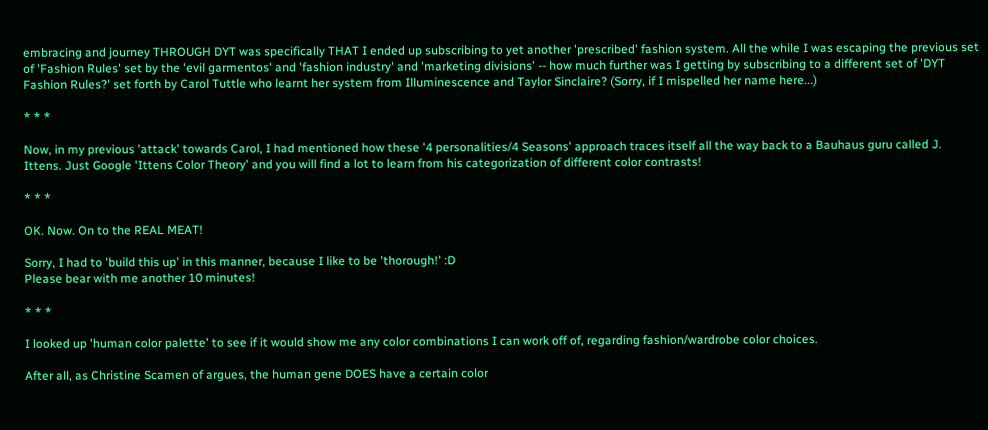embracing and journey THROUGH DYT was specifically THAT I ended up subscribing to yet another 'prescribed' fashion system. All the while I was escaping the previous set of 'Fashion Rules' set by the 'evil garmentos' and 'fashion industry' and 'marketing divisions' -- how much further was I getting by subscribing to a different set of 'DYT Fashion Rules?' set forth by Carol Tuttle who learnt her system from Illuminescence and Taylor Sinclaire? (Sorry, if I mispelled her name here...)

* * *

Now, in my previous 'attack' towards Carol, I had mentioned how these '4 personalities/4 Seasons' approach traces itself all the way back to a Bauhaus guru called J. Ittens. Just Google 'Ittens Color Theory' and you will find a lot to learn from his categorization of different color contrasts!

* * *

OK. Now. On to the REAL MEAT!

Sorry, I had to 'build this up' in this manner, because I like to be 'thorough!' :D
Please bear with me another 10 minutes!

* * *

I looked up 'human color palette' to see if it would show me any color combinations I can work off of, regarding fashion/wardrobe color choices.

After all, as Christine Scamen of argues, the human gene DOES have a certain color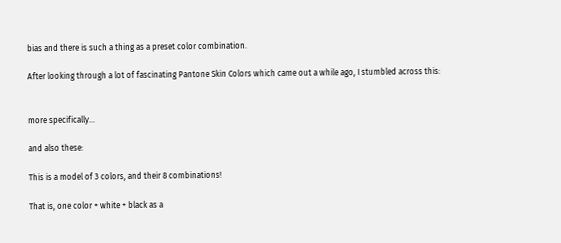bias and there is such a thing as a preset color combination.

After looking through a lot of fascinating Pantone Skin Colors which came out a while ago, I stumbled across this:


more specifically...

and also these:

This is a model of 3 colors, and their 8 combinations!

That is, one color + white + black as a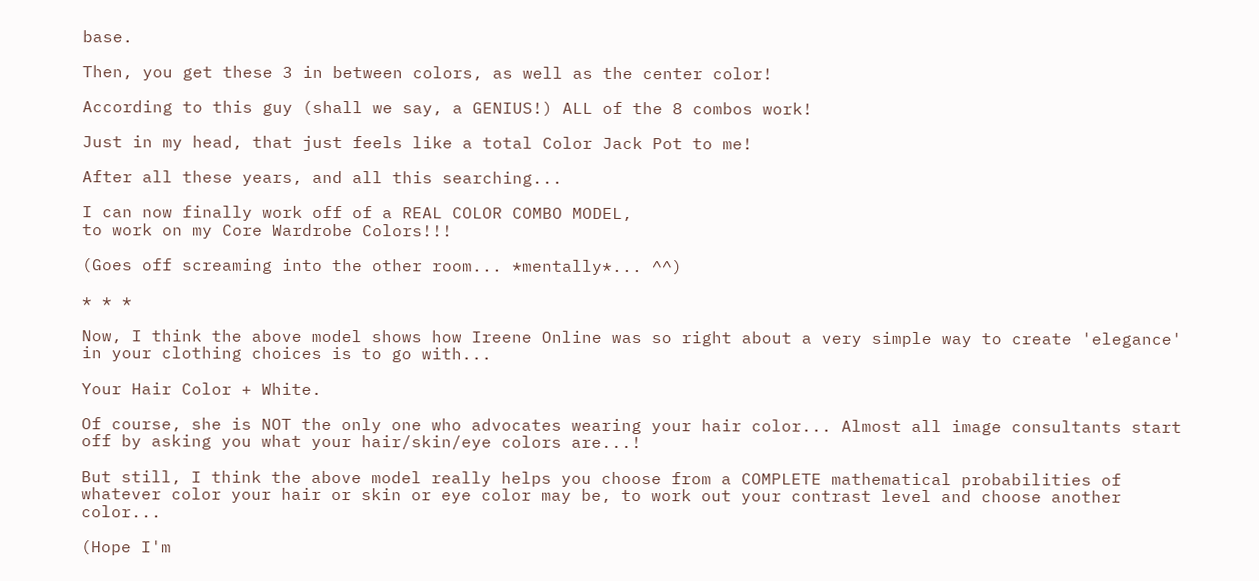base.

Then, you get these 3 in between colors, as well as the center color!

According to this guy (shall we say, a GENIUS!) ALL of the 8 combos work!

Just in my head, that just feels like a total Color Jack Pot to me!

After all these years, and all this searching...

I can now finally work off of a REAL COLOR COMBO MODEL,
to work on my Core Wardrobe Colors!!!

(Goes off screaming into the other room... *mentally*... ^^)

* * *

Now, I think the above model shows how Ireene Online was so right about a very simple way to create 'elegance' in your clothing choices is to go with...

Your Hair Color + White.

Of course, she is NOT the only one who advocates wearing your hair color... Almost all image consultants start off by asking you what your hair/skin/eye colors are...!

But still, I think the above model really helps you choose from a COMPLETE mathematical probabilities of whatever color your hair or skin or eye color may be, to work out your contrast level and choose another color...

(Hope I'm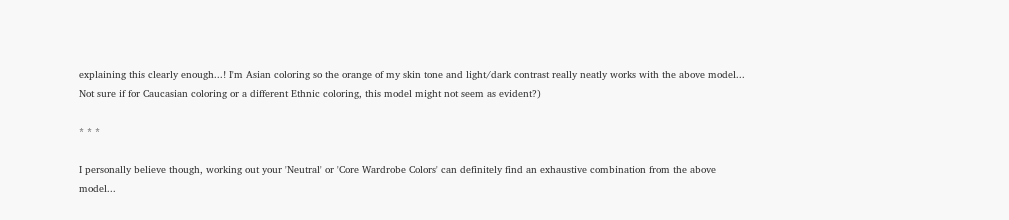explaining this clearly enough...! I'm Asian coloring so the orange of my skin tone and light/dark contrast really neatly works with the above model... Not sure if for Caucasian coloring or a different Ethnic coloring, this model might not seem as evident?)

* * *

I personally believe though, working out your 'Neutral' or 'Core Wardrobe Colors' can definitely find an exhaustive combination from the above model...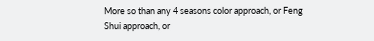More so than any 4 seasons color approach, or Feng Shui approach, or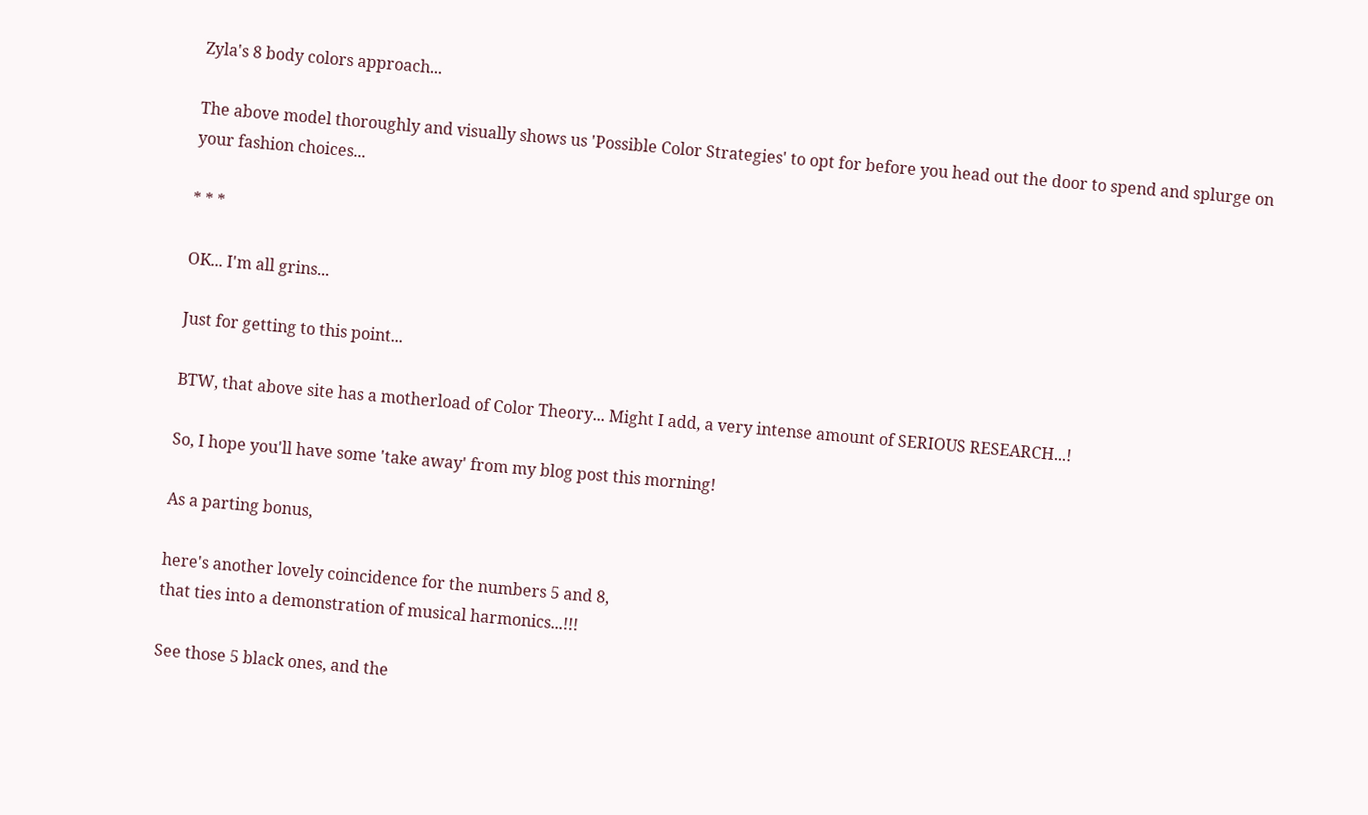Zyla's 8 body colors approach...

The above model thoroughly and visually shows us 'Possible Color Strategies' to opt for before you head out the door to spend and splurge on your fashion choices...

* * *

OK... I'm all grins...

Just for getting to this point...

BTW, that above site has a motherload of Color Theory... Might I add, a very intense amount of SERIOUS RESEARCH...!

So, I hope you'll have some 'take away' from my blog post this morning!

As a parting bonus,

here's another lovely coincidence for the numbers 5 and 8,
that ties into a demonstration of musical harmonics...!!!

See those 5 black ones, and the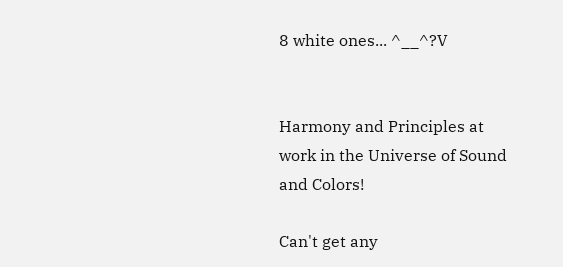8 white ones... ^__^?V


Harmony and Principles at work in the Universe of Sound and Colors!

Can't get any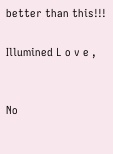better than this!!!

Illumined L o v e ,


No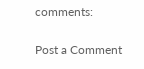comments:

Post a Comment